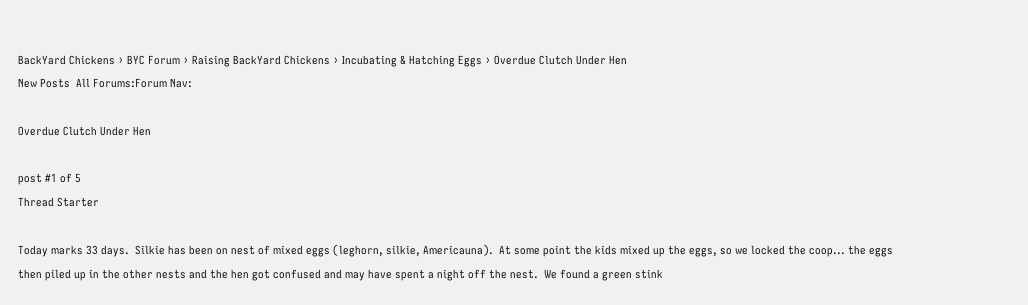BackYard Chickens › BYC Forum › Raising BackYard Chickens › Incubating & Hatching Eggs › Overdue Clutch Under Hen
New Posts  All Forums:Forum Nav:

Overdue Clutch Under Hen

post #1 of 5
Thread Starter

Today marks 33 days.  Silkie has been on nest of mixed eggs (leghorn, silkie, Americauna).  At some point the kids mixed up the eggs, so we locked the coop... the eggs then piled up in the other nests and the hen got confused and may have spent a night off the nest.  We found a green stink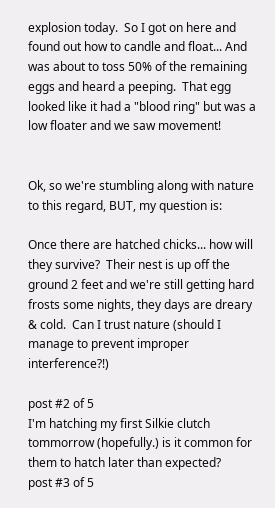explosion today.  So I got on here and found out how to candle and float... And was about to toss 50% of the remaining eggs and heard a peeping.  That egg looked like it had a "blood ring" but was a low floater and we saw movement!


Ok, so we're stumbling along with nature to this regard, BUT, my question is:

Once there are hatched chicks... how will they survive?  Their nest is up off the ground 2 feet and we're still getting hard frosts some nights, they days are dreary & cold.  Can I trust nature (should I manage to prevent improper interference?!)

post #2 of 5
I'm hatching my first Silkie clutch tommorrow (hopefully.) is it common for them to hatch later than expected?
post #3 of 5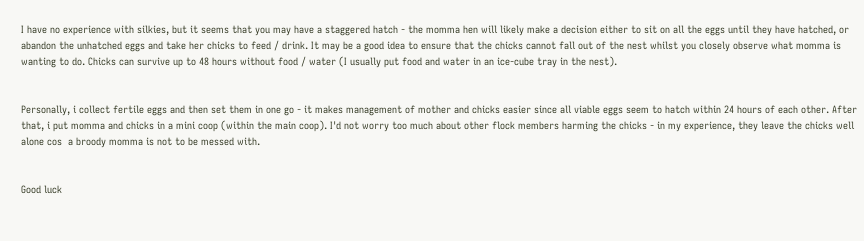I have no experience with silkies, but it seems that you may have a staggered hatch - the momma hen will likely make a decision either to sit on all the eggs until they have hatched, or abandon the unhatched eggs and take her chicks to feed / drink. It may be a good idea to ensure that the chicks cannot fall out of the nest whilst you closely observe what momma is wanting to do. Chicks can survive up to 48 hours without food / water (I usually put food and water in an ice-cube tray in the nest).


Personally, i collect fertile eggs and then set them in one go - it makes management of mother and chicks easier since all viable eggs seem to hatch within 24 hours of each other. After that, i put momma and chicks in a mini coop (within the main coop). I'd not worry too much about other flock members harming the chicks - in my experience, they leave the chicks well alone cos  a broody momma is not to be messed with.


Good luck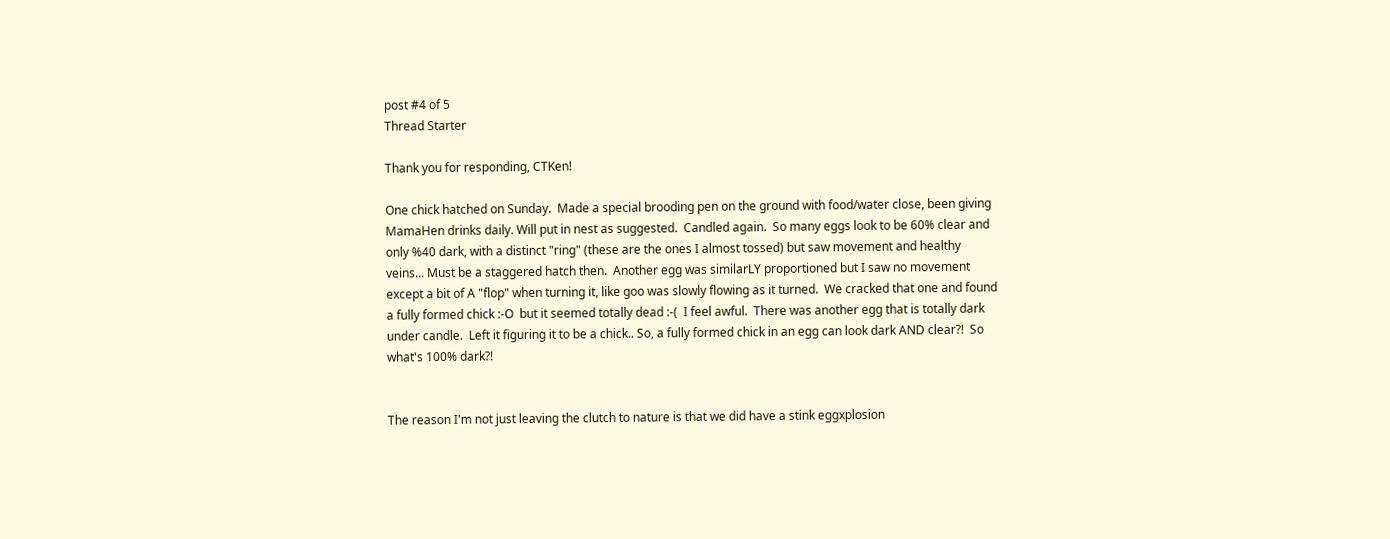post #4 of 5
Thread Starter

Thank you for responding, CTKen!

One chick hatched on Sunday.  Made a special brooding pen on the ground with food/water close, been giving MamaHen drinks daily. Will put in nest as suggested.  Candled again.  So many eggs look to be 60% clear and only %40 dark, with a distinct "ring" (these are the ones I almost tossed) but saw movement and healthy veins... Must be a staggered hatch then.  Another egg was similarLY proportioned but I saw no movement except a bit of A "flop" when turning it, like goo was slowly flowing as it turned.  We cracked that one and found a fully formed chick :-O  but it seemed totally dead :-(  I feel awful.  There was another egg that is totally dark under candle.  Left it figuring it to be a chick.. So, a fully formed chick in an egg can look dark AND clear?!  So what's 100% dark?!


The reason I'm not just leaving the clutch to nature is that we did have a stink eggxplosion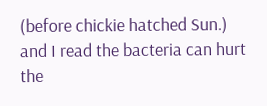(before chickie hatched Sun.) and I read the bacteria can hurt the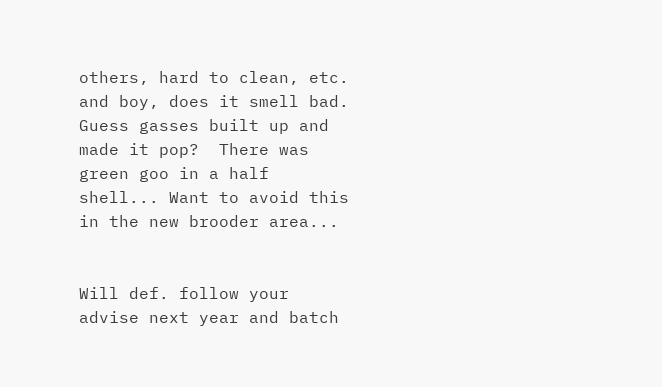others, hard to clean, etc. and boy, does it smell bad.  Guess gasses built up and made it pop?  There was green goo in a half shell... Want to avoid this in the new brooder area...


Will def. follow your advise next year and batch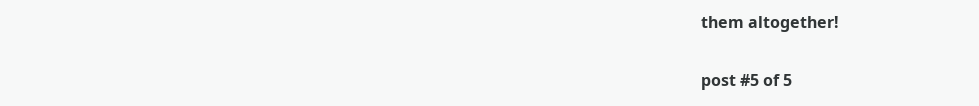them altogether!

post #5 of 5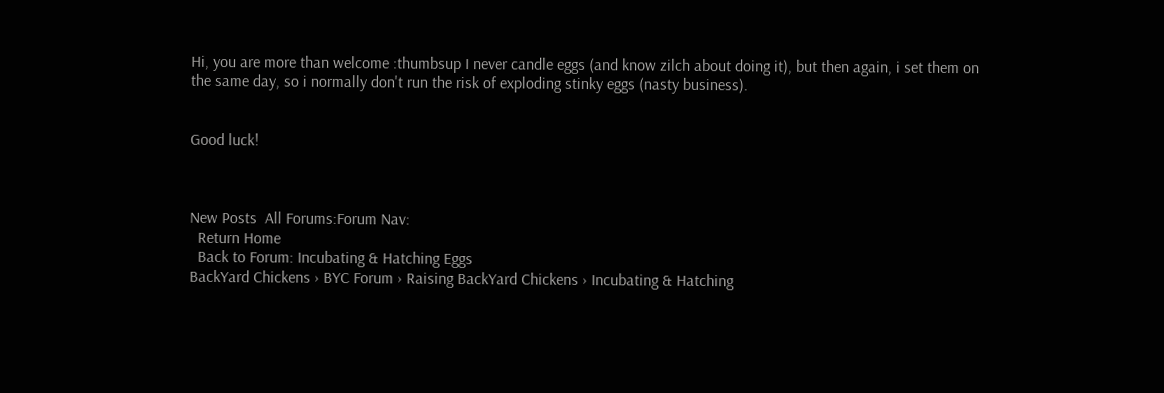Hi, you are more than welcome :thumbsup I never candle eggs (and know zilch about doing it), but then again, i set them on the same day, so i normally don't run the risk of exploding stinky eggs (nasty business).


Good luck!



New Posts  All Forums:Forum Nav:
  Return Home
  Back to Forum: Incubating & Hatching Eggs
BackYard Chickens › BYC Forum › Raising BackYard Chickens › Incubating & Hatching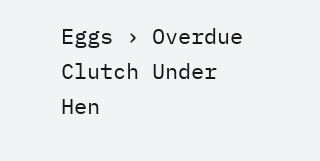Eggs › Overdue Clutch Under Hen